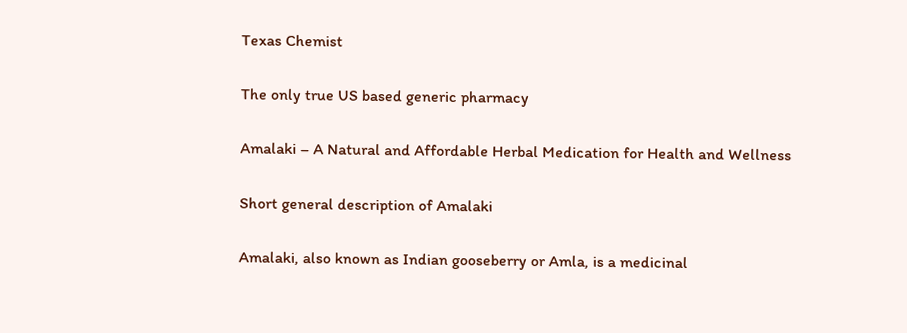Texas Chemist

The only true US based generic pharmacy

Amalaki – A Natural and Affordable Herbal Medication for Health and Wellness

Short general description of Amalaki

Amalaki, also known as Indian gooseberry or Amla, is a medicinal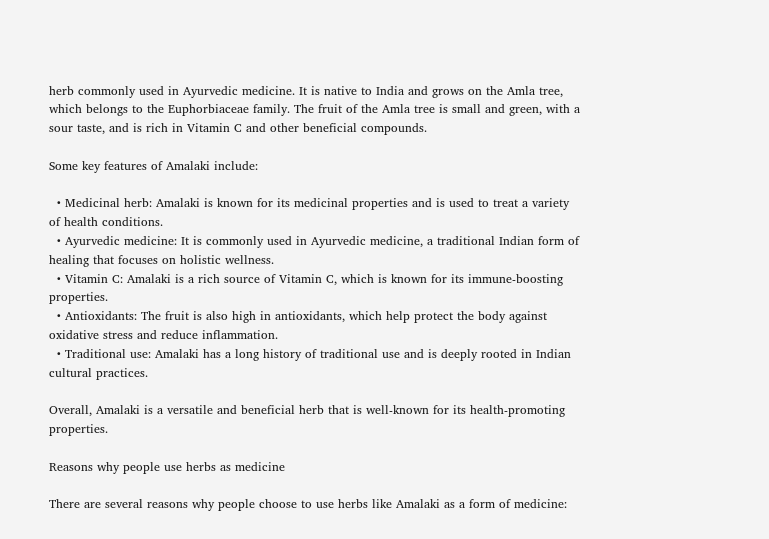herb commonly used in Ayurvedic medicine. It is native to India and grows on the Amla tree, which belongs to the Euphorbiaceae family. The fruit of the Amla tree is small and green, with a sour taste, and is rich in Vitamin C and other beneficial compounds.

Some key features of Amalaki include:

  • Medicinal herb: Amalaki is known for its medicinal properties and is used to treat a variety of health conditions.
  • Ayurvedic medicine: It is commonly used in Ayurvedic medicine, a traditional Indian form of healing that focuses on holistic wellness.
  • Vitamin C: Amalaki is a rich source of Vitamin C, which is known for its immune-boosting properties.
  • Antioxidants: The fruit is also high in antioxidants, which help protect the body against oxidative stress and reduce inflammation.
  • Traditional use: Amalaki has a long history of traditional use and is deeply rooted in Indian cultural practices.

Overall, Amalaki is a versatile and beneficial herb that is well-known for its health-promoting properties.

Reasons why people use herbs as medicine

There are several reasons why people choose to use herbs like Amalaki as a form of medicine: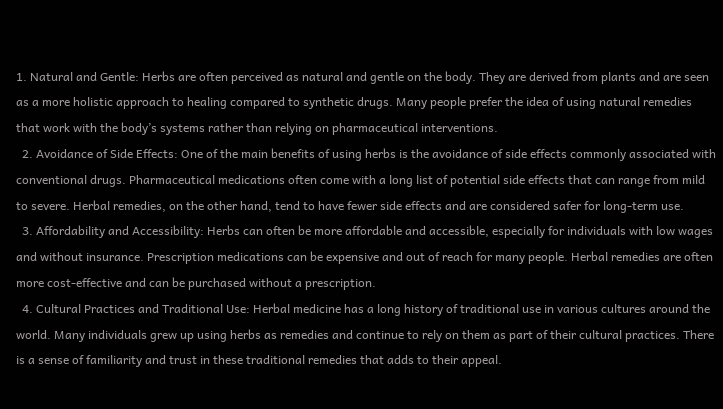1. Natural and Gentle: Herbs are often perceived as natural and gentle on the body. They are derived from plants and are seen as a more holistic approach to healing compared to synthetic drugs. Many people prefer the idea of using natural remedies that work with the body’s systems rather than relying on pharmaceutical interventions.
  2. Avoidance of Side Effects: One of the main benefits of using herbs is the avoidance of side effects commonly associated with conventional drugs. Pharmaceutical medications often come with a long list of potential side effects that can range from mild to severe. Herbal remedies, on the other hand, tend to have fewer side effects and are considered safer for long-term use.
  3. Affordability and Accessibility: Herbs can often be more affordable and accessible, especially for individuals with low wages and without insurance. Prescription medications can be expensive and out of reach for many people. Herbal remedies are often more cost-effective and can be purchased without a prescription.
  4. Cultural Practices and Traditional Use: Herbal medicine has a long history of traditional use in various cultures around the world. Many individuals grew up using herbs as remedies and continue to rely on them as part of their cultural practices. There is a sense of familiarity and trust in these traditional remedies that adds to their appeal.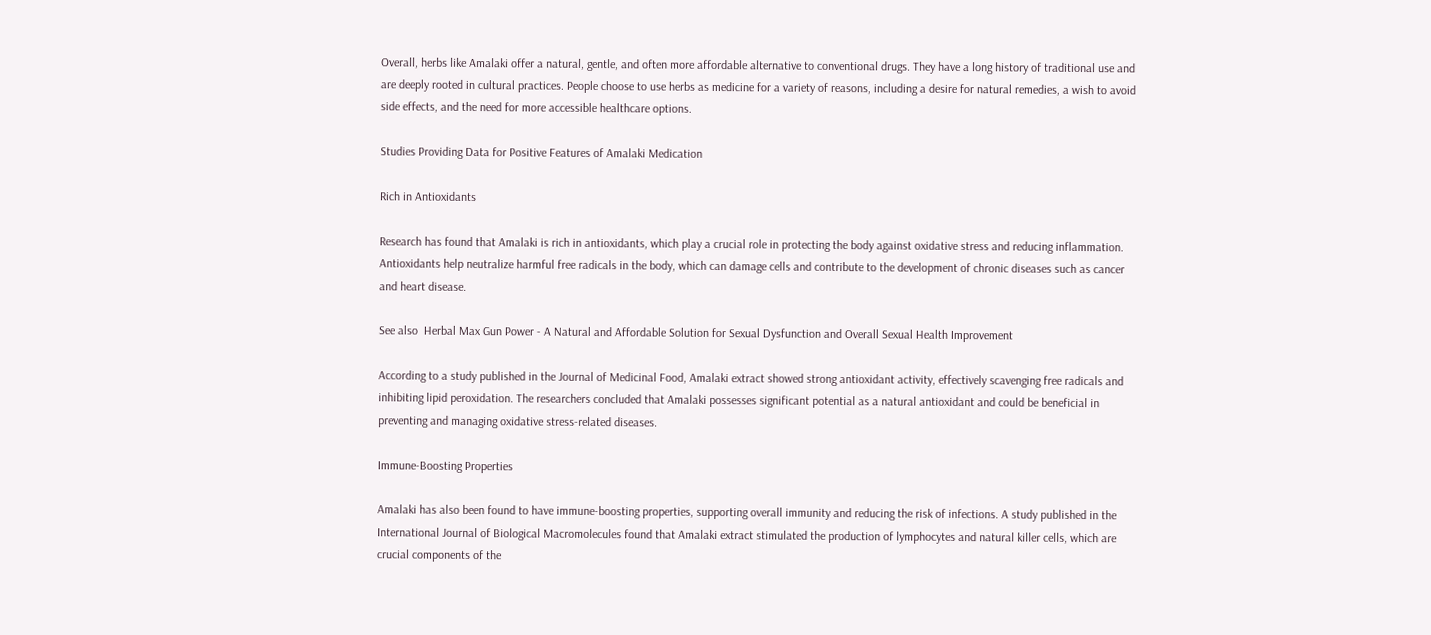Overall, herbs like Amalaki offer a natural, gentle, and often more affordable alternative to conventional drugs. They have a long history of traditional use and are deeply rooted in cultural practices. People choose to use herbs as medicine for a variety of reasons, including a desire for natural remedies, a wish to avoid side effects, and the need for more accessible healthcare options.

Studies Providing Data for Positive Features of Amalaki Medication

Rich in Antioxidants

Research has found that Amalaki is rich in antioxidants, which play a crucial role in protecting the body against oxidative stress and reducing inflammation. Antioxidants help neutralize harmful free radicals in the body, which can damage cells and contribute to the development of chronic diseases such as cancer and heart disease.

See also  Herbal Max Gun Power - A Natural and Affordable Solution for Sexual Dysfunction and Overall Sexual Health Improvement

According to a study published in the Journal of Medicinal Food, Amalaki extract showed strong antioxidant activity, effectively scavenging free radicals and inhibiting lipid peroxidation. The researchers concluded that Amalaki possesses significant potential as a natural antioxidant and could be beneficial in preventing and managing oxidative stress-related diseases.

Immune-Boosting Properties

Amalaki has also been found to have immune-boosting properties, supporting overall immunity and reducing the risk of infections. A study published in the International Journal of Biological Macromolecules found that Amalaki extract stimulated the production of lymphocytes and natural killer cells, which are crucial components of the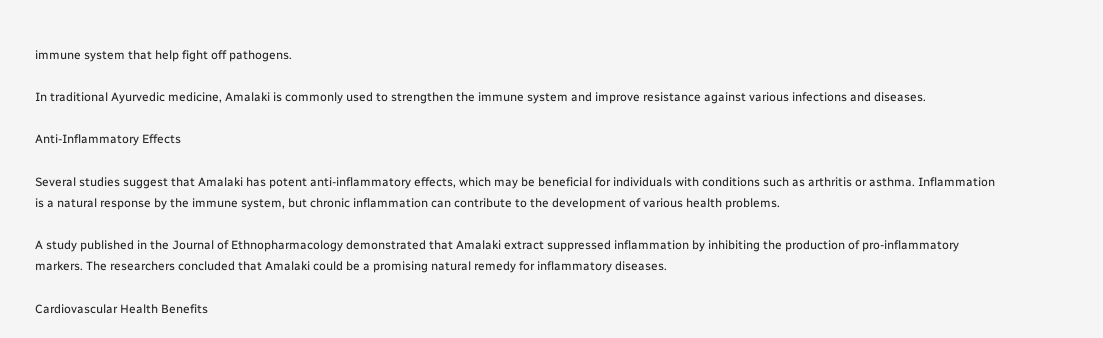immune system that help fight off pathogens.

In traditional Ayurvedic medicine, Amalaki is commonly used to strengthen the immune system and improve resistance against various infections and diseases.

Anti-Inflammatory Effects

Several studies suggest that Amalaki has potent anti-inflammatory effects, which may be beneficial for individuals with conditions such as arthritis or asthma. Inflammation is a natural response by the immune system, but chronic inflammation can contribute to the development of various health problems.

A study published in the Journal of Ethnopharmacology demonstrated that Amalaki extract suppressed inflammation by inhibiting the production of pro-inflammatory markers. The researchers concluded that Amalaki could be a promising natural remedy for inflammatory diseases.

Cardiovascular Health Benefits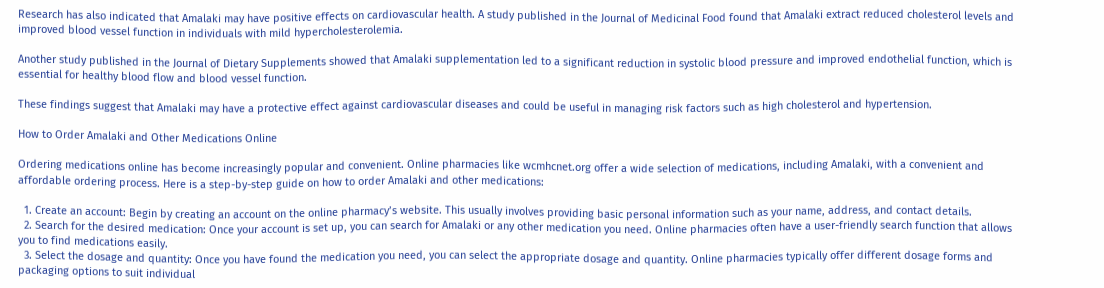Research has also indicated that Amalaki may have positive effects on cardiovascular health. A study published in the Journal of Medicinal Food found that Amalaki extract reduced cholesterol levels and improved blood vessel function in individuals with mild hypercholesterolemia.

Another study published in the Journal of Dietary Supplements showed that Amalaki supplementation led to a significant reduction in systolic blood pressure and improved endothelial function, which is essential for healthy blood flow and blood vessel function.

These findings suggest that Amalaki may have a protective effect against cardiovascular diseases and could be useful in managing risk factors such as high cholesterol and hypertension.

How to Order Amalaki and Other Medications Online

Ordering medications online has become increasingly popular and convenient. Online pharmacies like wcmhcnet.org offer a wide selection of medications, including Amalaki, with a convenient and affordable ordering process. Here is a step-by-step guide on how to order Amalaki and other medications:

  1. Create an account: Begin by creating an account on the online pharmacy’s website. This usually involves providing basic personal information such as your name, address, and contact details.
  2. Search for the desired medication: Once your account is set up, you can search for Amalaki or any other medication you need. Online pharmacies often have a user-friendly search function that allows you to find medications easily.
  3. Select the dosage and quantity: Once you have found the medication you need, you can select the appropriate dosage and quantity. Online pharmacies typically offer different dosage forms and packaging options to suit individual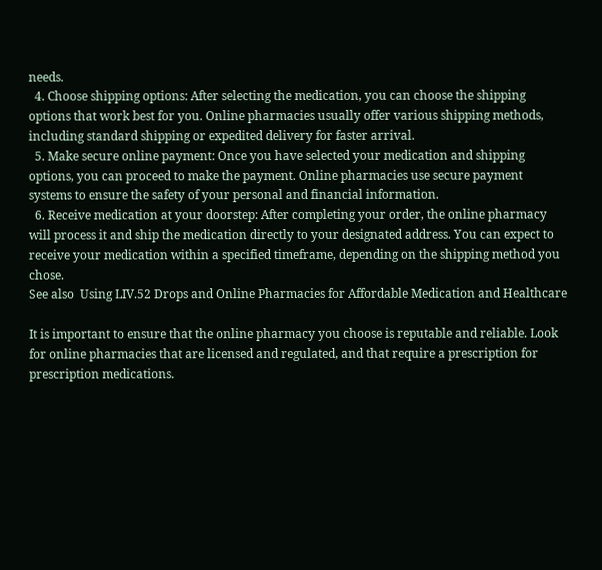needs.
  4. Choose shipping options: After selecting the medication, you can choose the shipping options that work best for you. Online pharmacies usually offer various shipping methods, including standard shipping or expedited delivery for faster arrival.
  5. Make secure online payment: Once you have selected your medication and shipping options, you can proceed to make the payment. Online pharmacies use secure payment systems to ensure the safety of your personal and financial information.
  6. Receive medication at your doorstep: After completing your order, the online pharmacy will process it and ship the medication directly to your designated address. You can expect to receive your medication within a specified timeframe, depending on the shipping method you chose.
See also  Using LIV.52 Drops and Online Pharmacies for Affordable Medication and Healthcare

It is important to ensure that the online pharmacy you choose is reputable and reliable. Look for online pharmacies that are licensed and regulated, and that require a prescription for prescription medications.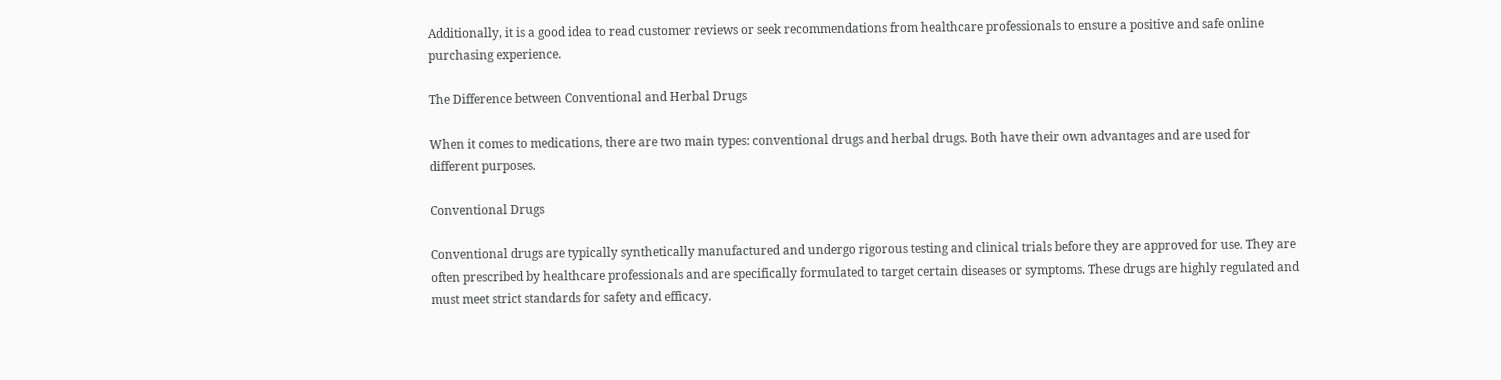Additionally, it is a good idea to read customer reviews or seek recommendations from healthcare professionals to ensure a positive and safe online purchasing experience.

The Difference between Conventional and Herbal Drugs

When it comes to medications, there are two main types: conventional drugs and herbal drugs. Both have their own advantages and are used for different purposes.

Conventional Drugs

Conventional drugs are typically synthetically manufactured and undergo rigorous testing and clinical trials before they are approved for use. They are often prescribed by healthcare professionals and are specifically formulated to target certain diseases or symptoms. These drugs are highly regulated and must meet strict standards for safety and efficacy.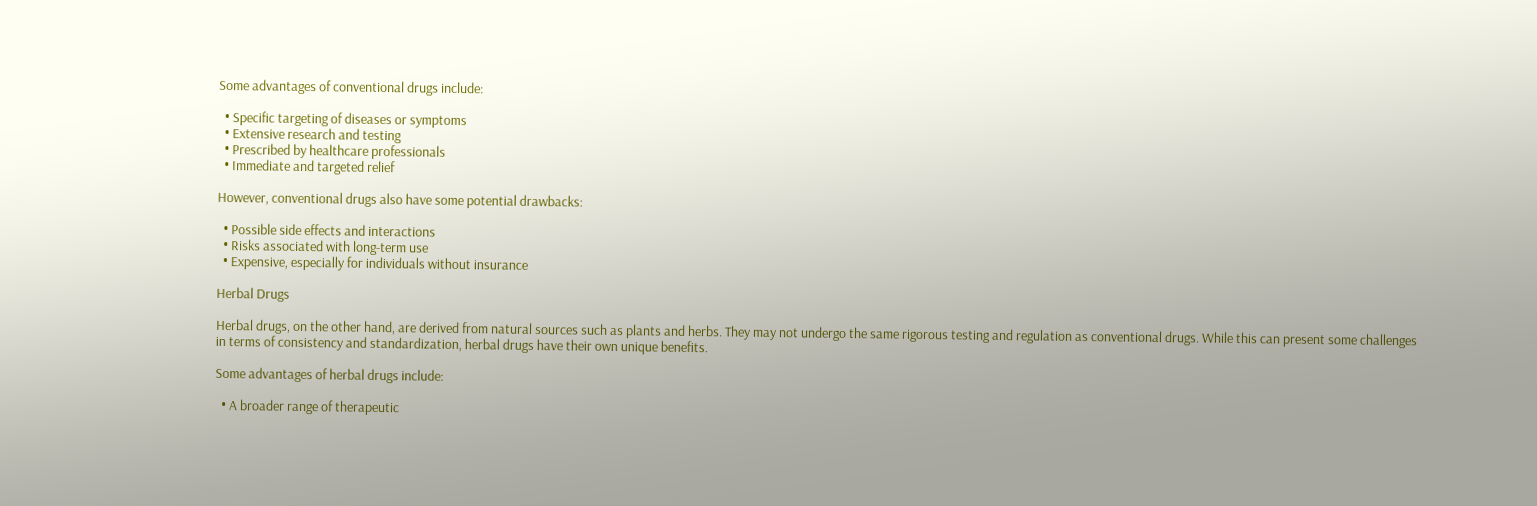Some advantages of conventional drugs include:

  • Specific targeting of diseases or symptoms
  • Extensive research and testing
  • Prescribed by healthcare professionals
  • Immediate and targeted relief

However, conventional drugs also have some potential drawbacks:

  • Possible side effects and interactions
  • Risks associated with long-term use
  • Expensive, especially for individuals without insurance

Herbal Drugs

Herbal drugs, on the other hand, are derived from natural sources such as plants and herbs. They may not undergo the same rigorous testing and regulation as conventional drugs. While this can present some challenges in terms of consistency and standardization, herbal drugs have their own unique benefits.

Some advantages of herbal drugs include:

  • A broader range of therapeutic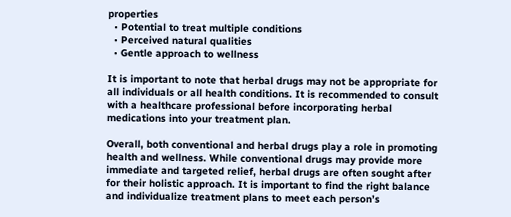properties
  • Potential to treat multiple conditions
  • Perceived natural qualities
  • Gentle approach to wellness

It is important to note that herbal drugs may not be appropriate for all individuals or all health conditions. It is recommended to consult with a healthcare professional before incorporating herbal medications into your treatment plan.

Overall, both conventional and herbal drugs play a role in promoting health and wellness. While conventional drugs may provide more immediate and targeted relief, herbal drugs are often sought after for their holistic approach. It is important to find the right balance and individualize treatment plans to meet each person’s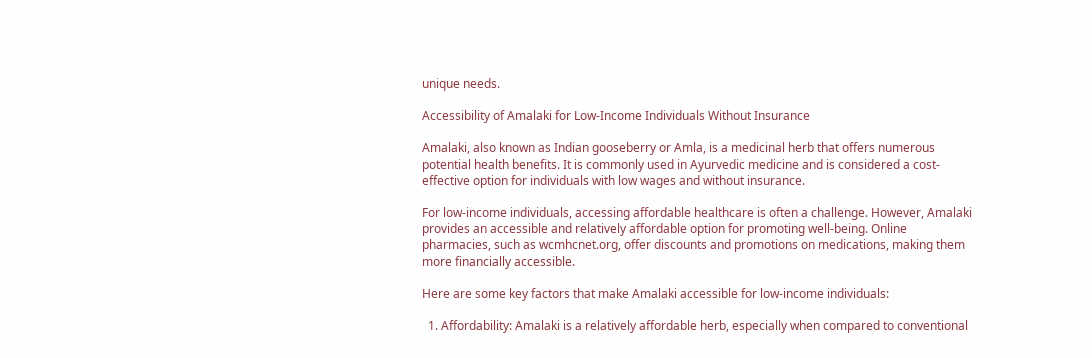unique needs.

Accessibility of Amalaki for Low-Income Individuals Without Insurance

Amalaki, also known as Indian gooseberry or Amla, is a medicinal herb that offers numerous potential health benefits. It is commonly used in Ayurvedic medicine and is considered a cost-effective option for individuals with low wages and without insurance.

For low-income individuals, accessing affordable healthcare is often a challenge. However, Amalaki provides an accessible and relatively affordable option for promoting well-being. Online pharmacies, such as wcmhcnet.org, offer discounts and promotions on medications, making them more financially accessible.

Here are some key factors that make Amalaki accessible for low-income individuals:

  1. Affordability: Amalaki is a relatively affordable herb, especially when compared to conventional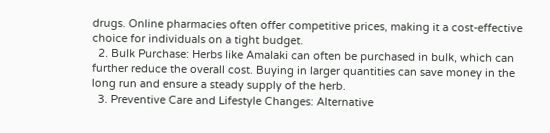drugs. Online pharmacies often offer competitive prices, making it a cost-effective choice for individuals on a tight budget.
  2. Bulk Purchase: Herbs like Amalaki can often be purchased in bulk, which can further reduce the overall cost. Buying in larger quantities can save money in the long run and ensure a steady supply of the herb.
  3. Preventive Care and Lifestyle Changes: Alternative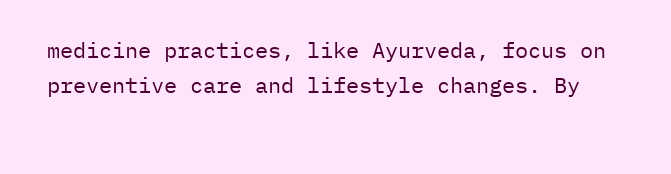medicine practices, like Ayurveda, focus on preventive care and lifestyle changes. By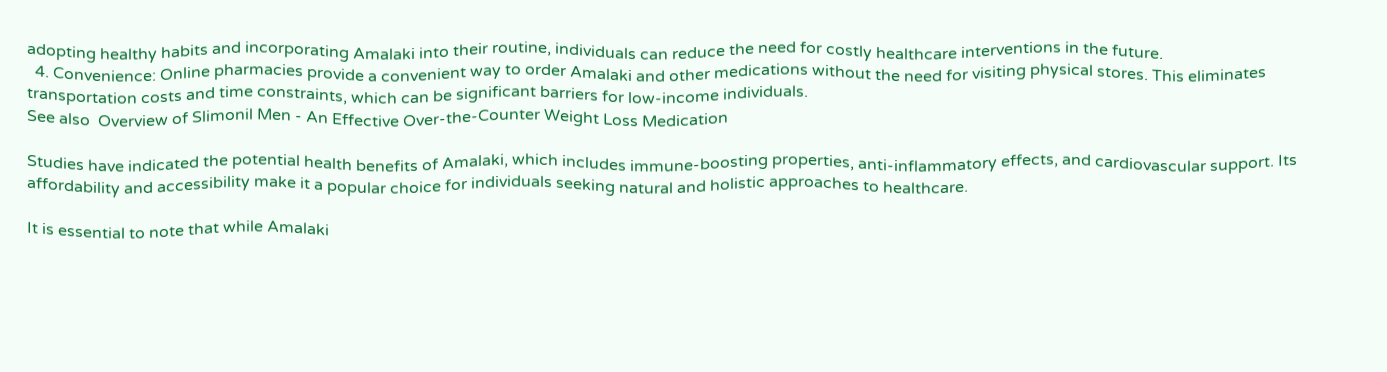adopting healthy habits and incorporating Amalaki into their routine, individuals can reduce the need for costly healthcare interventions in the future.
  4. Convenience: Online pharmacies provide a convenient way to order Amalaki and other medications without the need for visiting physical stores. This eliminates transportation costs and time constraints, which can be significant barriers for low-income individuals.
See also  Overview of Slimonil Men - An Effective Over-the-Counter Weight Loss Medication

Studies have indicated the potential health benefits of Amalaki, which includes immune-boosting properties, anti-inflammatory effects, and cardiovascular support. Its affordability and accessibility make it a popular choice for individuals seeking natural and holistic approaches to healthcare.

It is essential to note that while Amalaki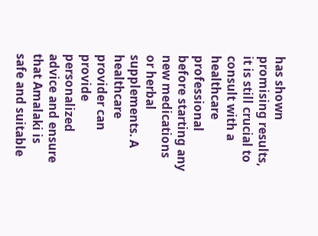has shown promising results, it is still crucial to consult with a healthcare professional before starting any new medications or herbal supplements. A healthcare provider can provide personalized advice and ensure that Amalaki is safe and suitable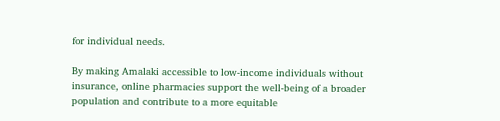for individual needs.

By making Amalaki accessible to low-income individuals without insurance, online pharmacies support the well-being of a broader population and contribute to a more equitable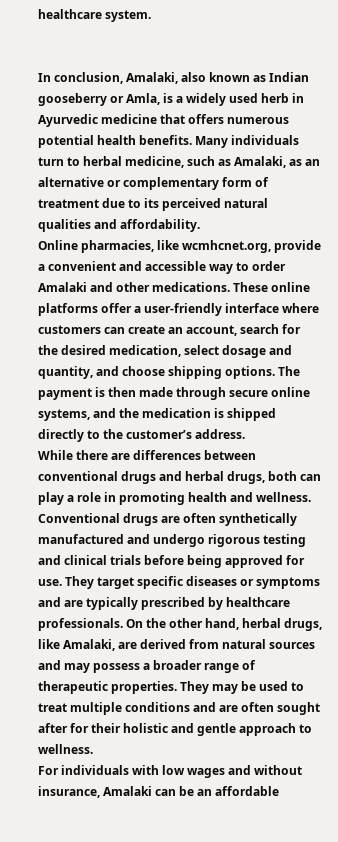healthcare system.


In conclusion, Amalaki, also known as Indian gooseberry or Amla, is a widely used herb in Ayurvedic medicine that offers numerous potential health benefits. Many individuals turn to herbal medicine, such as Amalaki, as an alternative or complementary form of treatment due to its perceived natural qualities and affordability.
Online pharmacies, like wcmhcnet.org, provide a convenient and accessible way to order Amalaki and other medications. These online platforms offer a user-friendly interface where customers can create an account, search for the desired medication, select dosage and quantity, and choose shipping options. The payment is then made through secure online systems, and the medication is shipped directly to the customer’s address.
While there are differences between conventional drugs and herbal drugs, both can play a role in promoting health and wellness. Conventional drugs are often synthetically manufactured and undergo rigorous testing and clinical trials before being approved for use. They target specific diseases or symptoms and are typically prescribed by healthcare professionals. On the other hand, herbal drugs, like Amalaki, are derived from natural sources and may possess a broader range of therapeutic properties. They may be used to treat multiple conditions and are often sought after for their holistic and gentle approach to wellness.
For individuals with low wages and without insurance, Amalaki can be an affordable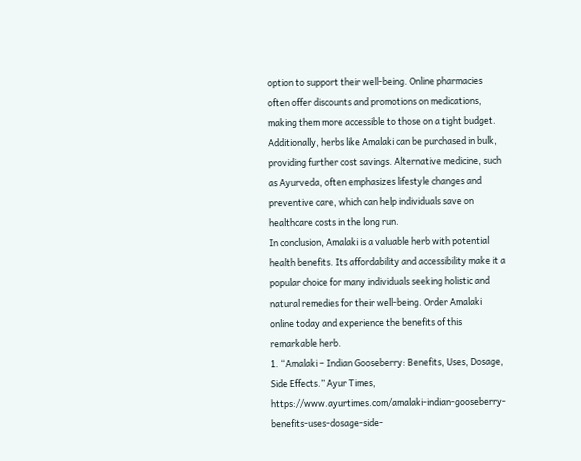option to support their well-being. Online pharmacies often offer discounts and promotions on medications, making them more accessible to those on a tight budget. Additionally, herbs like Amalaki can be purchased in bulk, providing further cost savings. Alternative medicine, such as Ayurveda, often emphasizes lifestyle changes and preventive care, which can help individuals save on healthcare costs in the long run.
In conclusion, Amalaki is a valuable herb with potential health benefits. Its affordability and accessibility make it a popular choice for many individuals seeking holistic and natural remedies for their well-being. Order Amalaki online today and experience the benefits of this remarkable herb.
1. “Amalaki – Indian Gooseberry: Benefits, Uses, Dosage, Side Effects.” Ayur Times, https://www.ayurtimes.com/amalaki-indian-gooseberry-benefits-uses-dosage-side-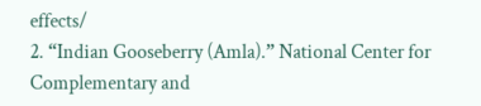effects/
2. “Indian Gooseberry (Amla).” National Center for Complementary and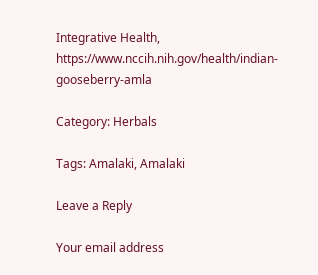Integrative Health, https://www.nccih.nih.gov/health/indian-gooseberry-amla

Category: Herbals

Tags: Amalaki, Amalaki

Leave a Reply

Your email address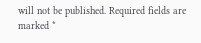will not be published. Required fields are marked *